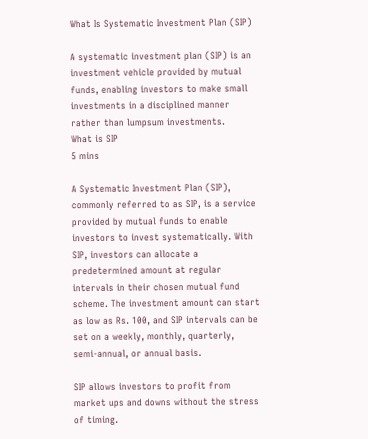What Is Systematic Investment Plan (SIP)

A systematic investment plan (SIP) is an investment vehicle provided by mutual funds, enabling investors to make small investments in a disciplined manner rather than lumpsum investments.
What is SIP
5 mins

A Systematic Investment Plan (SIP), commonly referred to as SIP, is a service provided by mutual funds to enable investors to invest systematically. With SIP, investors can allocate a predetermined amount at regular intervals in their chosen mutual fund scheme. The investment amount can start as low as Rs. 100, and SIP intervals can be set on a weekly, monthly, quarterly, semi-annual, or annual basis.

SIP allows investors to profit from market ups and downs without the stress of timing.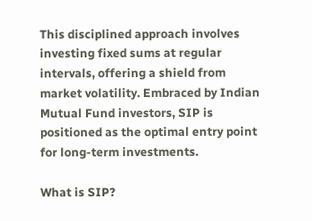This disciplined approach involves investing fixed sums at regular intervals, offering a shield from market volatility. Embraced by Indian Mutual Fund investors, SIP is positioned as the optimal entry point for long-term investments.

What is SIP?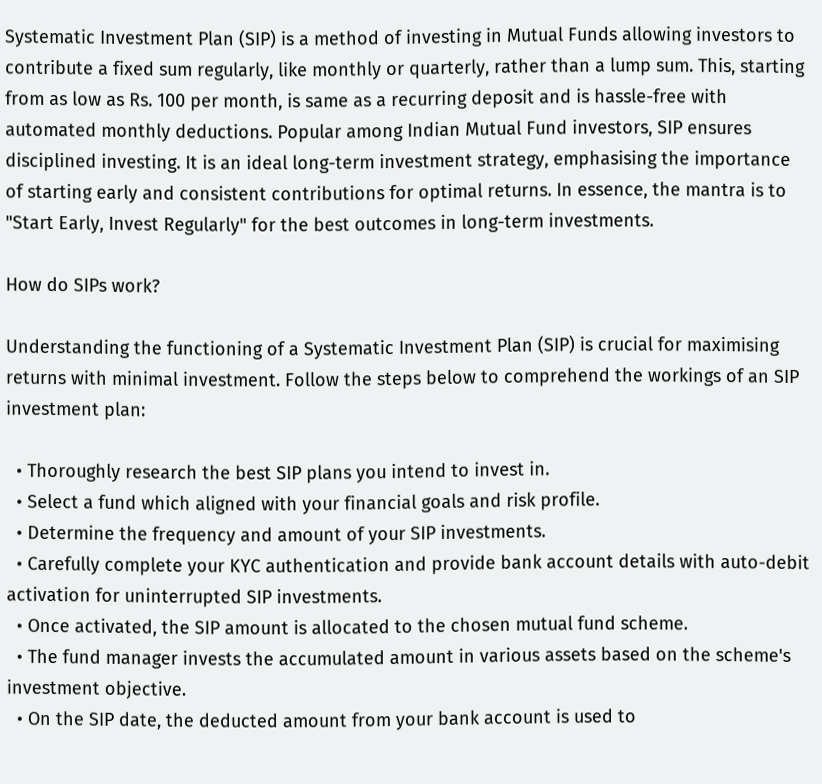Systematic Investment Plan (SIP) is a method of investing in Mutual Funds allowing investors to contribute a fixed sum regularly, like monthly or quarterly, rather than a lump sum. This, starting from as low as Rs. 100 per month, is same as a recurring deposit and is hassle-free with automated monthly deductions. Popular among Indian Mutual Fund investors, SIP ensures disciplined investing. It is an ideal long-term investment strategy, emphasising the importance of starting early and consistent contributions for optimal returns. In essence, the mantra is to "Start Early, Invest Regularly" for the best outcomes in long-term investments.

How do SIPs work?

Understanding the functioning of a Systematic Investment Plan (SIP) is crucial for maximising returns with minimal investment. Follow the steps below to comprehend the workings of an SIP investment plan:

  • Thoroughly research the best SIP plans you intend to invest in.
  • Select a fund which aligned with your financial goals and risk profile.
  • Determine the frequency and amount of your SIP investments.
  • Carefully complete your KYC authentication and provide bank account details with auto-debit activation for uninterrupted SIP investments.
  • Once activated, the SIP amount is allocated to the chosen mutual fund scheme.
  • The fund manager invests the accumulated amount in various assets based on the scheme's investment objective.
  • On the SIP date, the deducted amount from your bank account is used to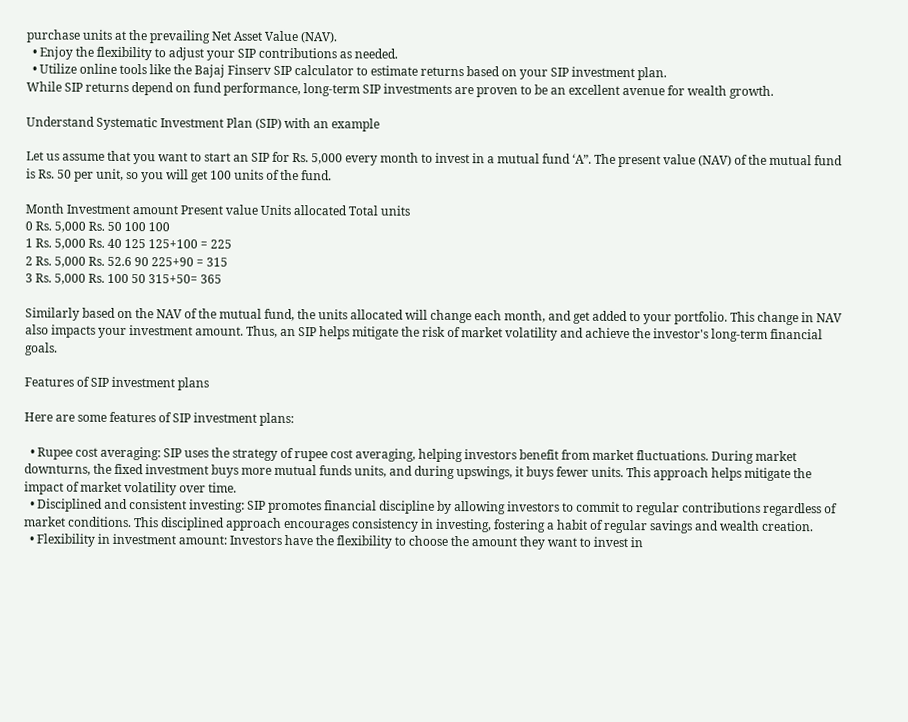purchase units at the prevailing Net Asset Value (NAV).
  • Enjoy the flexibility to adjust your SIP contributions as needed.
  • Utilize online tools like the Bajaj Finserv SIP calculator to estimate returns based on your SIP investment plan.
While SIP returns depend on fund performance, long-term SIP investments are proven to be an excellent avenue for wealth growth.

Understand Systematic Investment Plan (SIP) with an example

Let us assume that you want to start an SIP for Rs. 5,000 every month to invest in a mutual fund ‘A”. The present value (NAV) of the mutual fund is Rs. 50 per unit, so you will get 100 units of the fund.

Month Investment amount Present value Units allocated Total units
0 Rs. 5,000 Rs. 50 100 100
1 Rs. 5,000 Rs. 40 125 125+100 = 225
2 Rs. 5,000 Rs. 52.6 90 225+90 = 315
3 Rs. 5,000 Rs. 100 50 315+50= 365

Similarly based on the NAV of the mutual fund, the units allocated will change each month, and get added to your portfolio. This change in NAV also impacts your investment amount. Thus, an SIP helps mitigate the risk of market volatility and achieve the investor's long-term financial goals.

Features of SIP investment plans

Here are some features of SIP investment plans:

  • Rupee cost averaging: SIP uses the strategy of rupee cost averaging, helping investors benefit from market fluctuations. During market downturns, the fixed investment buys more mutual funds units, and during upswings, it buys fewer units. This approach helps mitigate the impact of market volatility over time.
  • Disciplined and consistent investing: SIP promotes financial discipline by allowing investors to commit to regular contributions regardless of market conditions. This disciplined approach encourages consistency in investing, fostering a habit of regular savings and wealth creation.
  • Flexibility in investment amount: Investors have the flexibility to choose the amount they want to invest in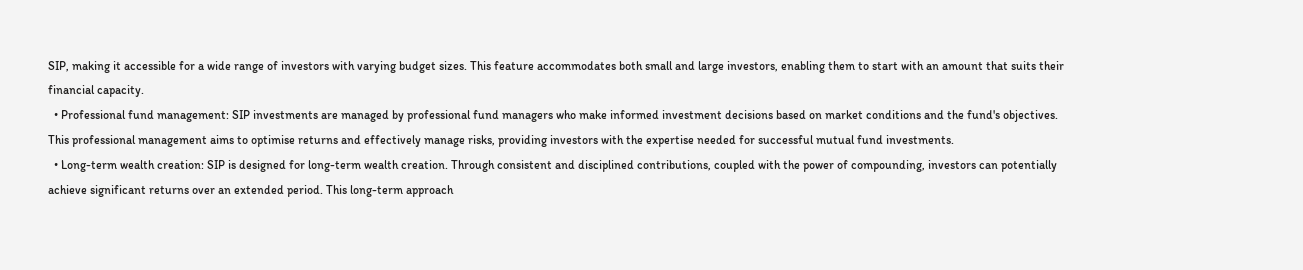SIP, making it accessible for a wide range of investors with varying budget sizes. This feature accommodates both small and large investors, enabling them to start with an amount that suits their financial capacity.
  • Professional fund management: SIP investments are managed by professional fund managers who make informed investment decisions based on market conditions and the fund's objectives. This professional management aims to optimise returns and effectively manage risks, providing investors with the expertise needed for successful mutual fund investments.
  • Long-term wealth creation: SIP is designed for long-term wealth creation. Through consistent and disciplined contributions, coupled with the power of compounding, investors can potentially achieve significant returns over an extended period. This long-term approach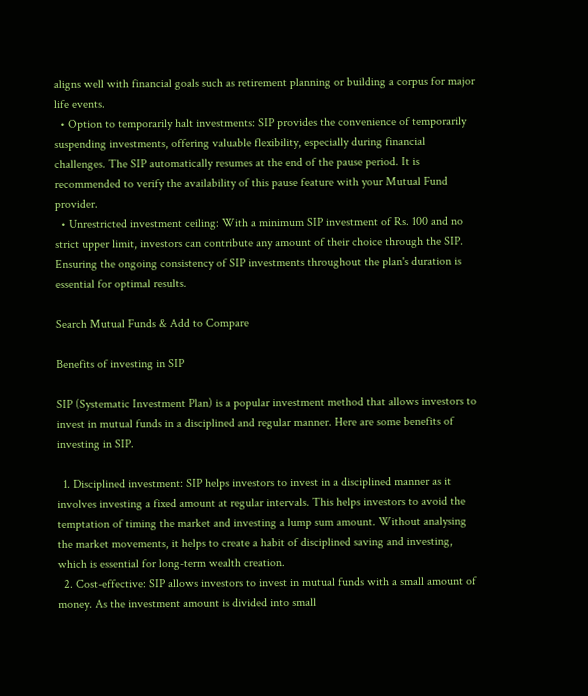aligns well with financial goals such as retirement planning or building a corpus for major life events.
  • Option to temporarily halt investments: SIP provides the convenience of temporarily suspending investments, offering valuable flexibility, especially during financial challenges. The SIP automatically resumes at the end of the pause period. It is recommended to verify the availability of this pause feature with your Mutual Fund provider.
  • Unrestricted investment ceiling: With a minimum SIP investment of Rs. 100 and no strict upper limit, investors can contribute any amount of their choice through the SIP. Ensuring the ongoing consistency of SIP investments throughout the plan's duration is essential for optimal results.

Search Mutual Funds & Add to Compare

Benefits of investing in SIP

SIP (Systematic Investment Plan) is a popular investment method that allows investors to invest in mutual funds in a disciplined and regular manner. Here are some benefits of investing in SIP.

  1. Disciplined investment: SIP helps investors to invest in a disciplined manner as it involves investing a fixed amount at regular intervals. This helps investors to avoid the temptation of timing the market and investing a lump sum amount. Without analysing the market movements, it helps to create a habit of disciplined saving and investing, which is essential for long-term wealth creation.
  2. Cost-effective: SIP allows investors to invest in mutual funds with a small amount of money. As the investment amount is divided into small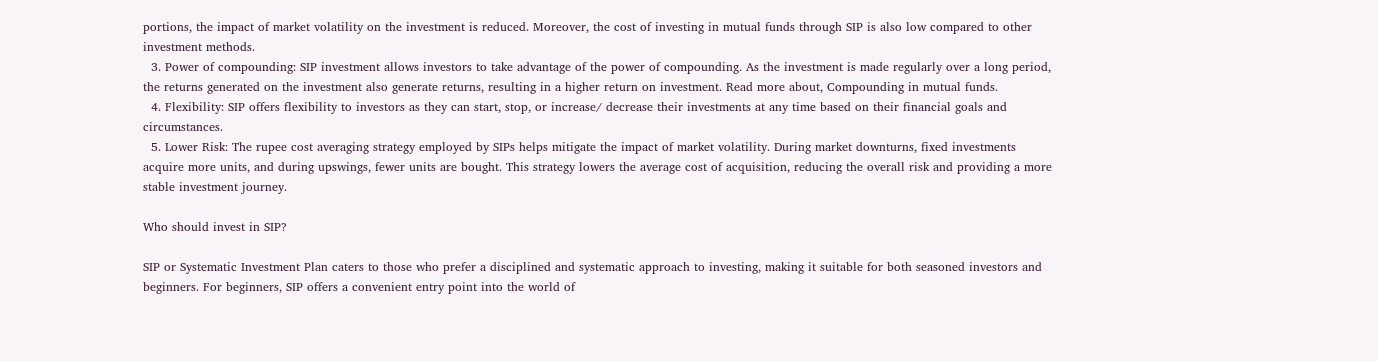portions, the impact of market volatility on the investment is reduced. Moreover, the cost of investing in mutual funds through SIP is also low compared to other investment methods.
  3. Power of compounding: SIP investment allows investors to take advantage of the power of compounding. As the investment is made regularly over a long period, the returns generated on the investment also generate returns, resulting in a higher return on investment. Read more about, Compounding in mutual funds.
  4. Flexibility: SIP offers flexibility to investors as they can start, stop, or increase/ decrease their investments at any time based on their financial goals and circumstances.
  5. Lower Risk: The rupee cost averaging strategy employed by SIPs helps mitigate the impact of market volatility. During market downturns, fixed investments acquire more units, and during upswings, fewer units are bought. This strategy lowers the average cost of acquisition, reducing the overall risk and providing a more stable investment journey.

Who should invest in SIP?

SIP or Systematic Investment Plan caters to those who prefer a disciplined and systematic approach to investing, making it suitable for both seasoned investors and beginners. For beginners, SIP offers a convenient entry point into the world of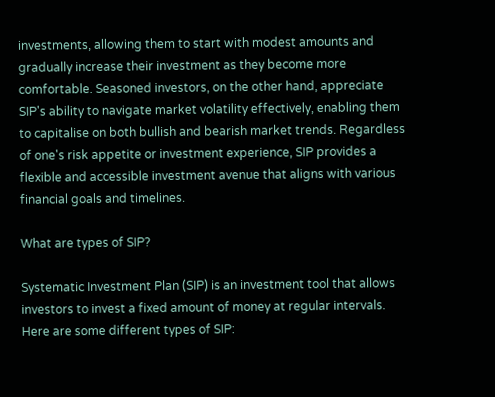investments, allowing them to start with modest amounts and gradually increase their investment as they become more comfortable. Seasoned investors, on the other hand, appreciate SIP's ability to navigate market volatility effectively, enabling them to capitalise on both bullish and bearish market trends. Regardless of one's risk appetite or investment experience, SIP provides a flexible and accessible investment avenue that aligns with various financial goals and timelines.

What are types of SIP?

Systematic Investment Plan (SIP) is an investment tool that allows investors to invest a fixed amount of money at regular intervals. Here are some different types of SIP: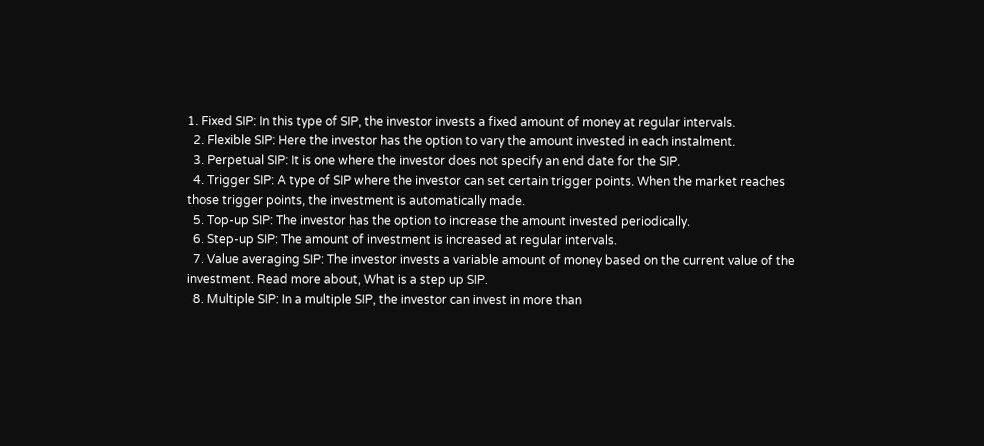1. Fixed SIP: In this type of SIP, the investor invests a fixed amount of money at regular intervals.
  2. Flexible SIP: Here the investor has the option to vary the amount invested in each instalment.
  3. Perpetual SIP: It is one where the investor does not specify an end date for the SIP.
  4. Trigger SIP: A type of SIP where the investor can set certain trigger points. When the market reaches those trigger points, the investment is automatically made.
  5. Top-up SIP: The investor has the option to increase the amount invested periodically.
  6. Step-up SIP: The amount of investment is increased at regular intervals.
  7. Value averaging SIP: The investor invests a variable amount of money based on the current value of the investment. Read more about, What is a step up SIP.
  8. Multiple SIP: In a multiple SIP, the investor can invest in more than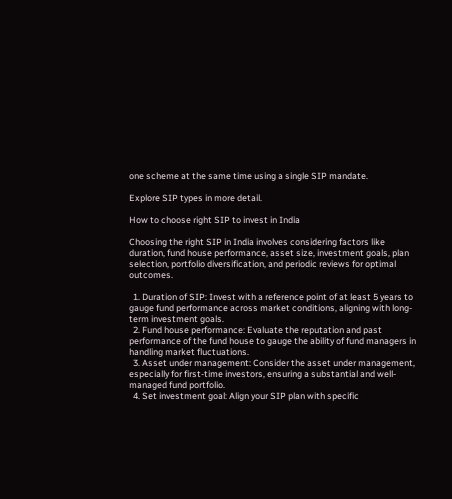one scheme at the same time using a single SIP mandate.

Explore SIP types in more detail.

How to choose right SIP to invest in India

Choosing the right SIP in India involves considering factors like duration, fund house performance, asset size, investment goals, plan selection, portfolio diversification, and periodic reviews for optimal outcomes.

  1. Duration of SIP: Invest with a reference point of at least 5 years to gauge fund performance across market conditions, aligning with long-term investment goals.
  2. Fund house performance: Evaluate the reputation and past performance of the fund house to gauge the ability of fund managers in handling market fluctuations.
  3. Asset under management: Consider the asset under management, especially for first-time investors, ensuring a substantial and well-managed fund portfolio.
  4. Set investment goal: Align your SIP plan with specific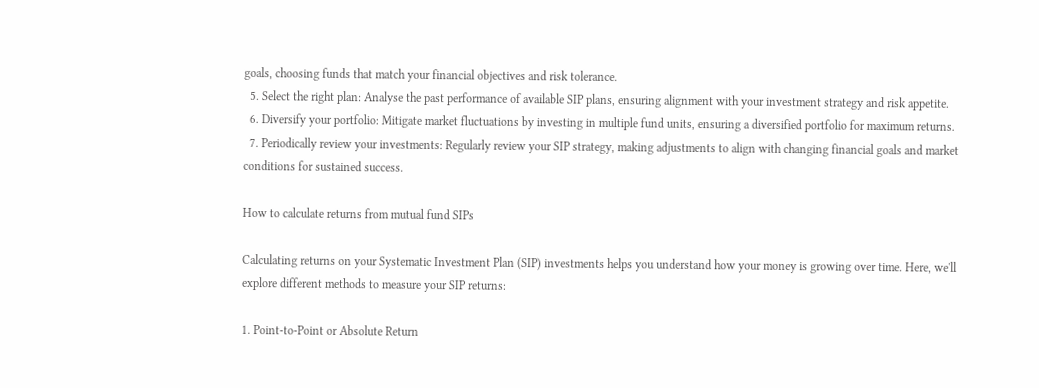goals, choosing funds that match your financial objectives and risk tolerance.
  5. Select the right plan: Analyse the past performance of available SIP plans, ensuring alignment with your investment strategy and risk appetite.
  6. Diversify your portfolio: Mitigate market fluctuations by investing in multiple fund units, ensuring a diversified portfolio for maximum returns.
  7. Periodically review your investments: Regularly review your SIP strategy, making adjustments to align with changing financial goals and market conditions for sustained success.

How to calculate returns from mutual fund SIPs

Calculating returns on your Systematic Investment Plan (SIP) investments helps you understand how your money is growing over time. Here, we'll explore different methods to measure your SIP returns:

1. Point-to-Point or Absolute Return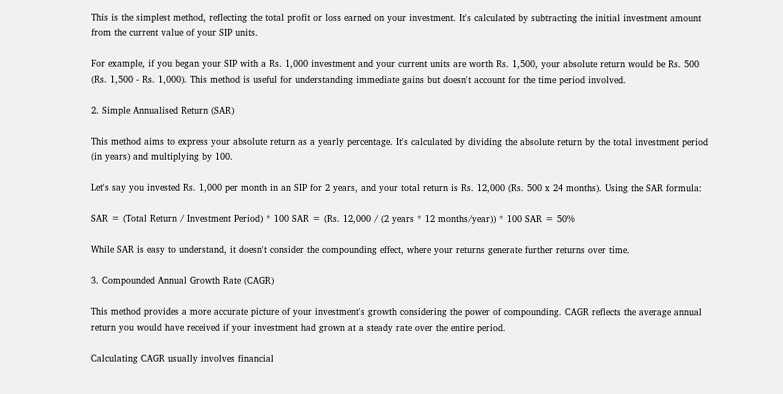This is the simplest method, reflecting the total profit or loss earned on your investment. It's calculated by subtracting the initial investment amount from the current value of your SIP units.

For example, if you began your SIP with a Rs. 1,000 investment and your current units are worth Rs. 1,500, your absolute return would be Rs. 500 (Rs. 1,500 - Rs. 1,000). This method is useful for understanding immediate gains but doesn't account for the time period involved.

2. Simple Annualised Return (SAR)

This method aims to express your absolute return as a yearly percentage. It's calculated by dividing the absolute return by the total investment period (in years) and multiplying by 100.

Let's say you invested Rs. 1,000 per month in an SIP for 2 years, and your total return is Rs. 12,000 (Rs. 500 x 24 months). Using the SAR formula:

SAR = (Total Return / Investment Period) * 100 SAR = (Rs. 12,000 / (2 years * 12 months/year)) * 100 SAR = 50%

While SAR is easy to understand, it doesn't consider the compounding effect, where your returns generate further returns over time.

3. Compounded Annual Growth Rate (CAGR)

This method provides a more accurate picture of your investment's growth considering the power of compounding. CAGR reflects the average annual return you would have received if your investment had grown at a steady rate over the entire period.

Calculating CAGR usually involves financial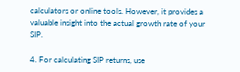calculators or online tools. However, it provides a valuable insight into the actual growth rate of your SIP.

4. For calculating SIP returns, use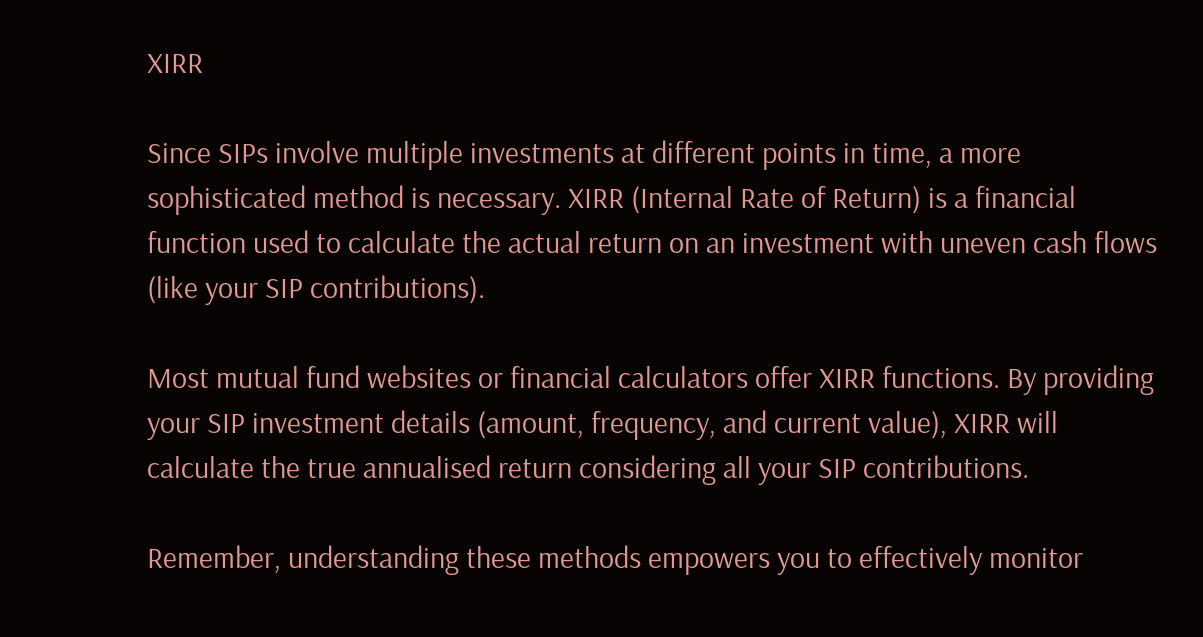XIRR

Since SIPs involve multiple investments at different points in time, a more sophisticated method is necessary. XIRR (Internal Rate of Return) is a financial function used to calculate the actual return on an investment with uneven cash flows (like your SIP contributions).

Most mutual fund websites or financial calculators offer XIRR functions. By providing your SIP investment details (amount, frequency, and current value), XIRR will calculate the true annualised return considering all your SIP contributions.

Remember, understanding these methods empowers you to effectively monitor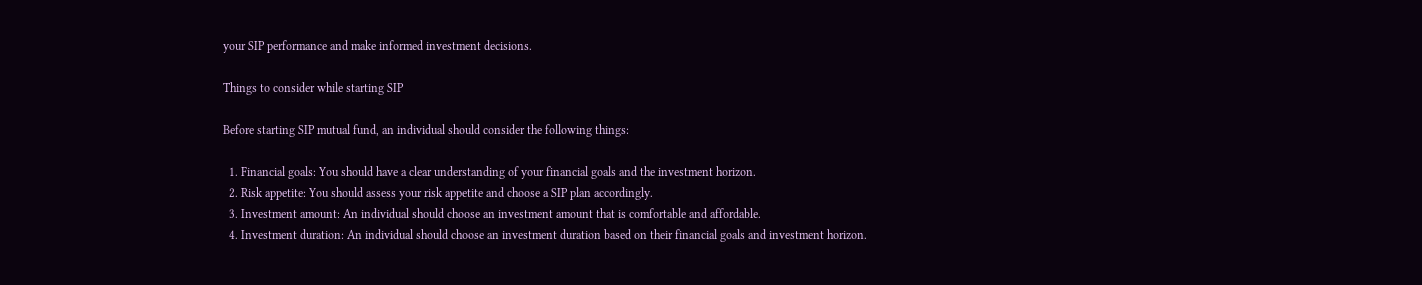your SIP performance and make informed investment decisions.

Things to consider while starting SIP

Before starting SIP mutual fund, an individual should consider the following things:

  1. Financial goals: You should have a clear understanding of your financial goals and the investment horizon.
  2. Risk appetite: You should assess your risk appetite and choose a SIP plan accordingly.
  3. Investment amount: An individual should choose an investment amount that is comfortable and affordable.
  4. Investment duration: An individual should choose an investment duration based on their financial goals and investment horizon.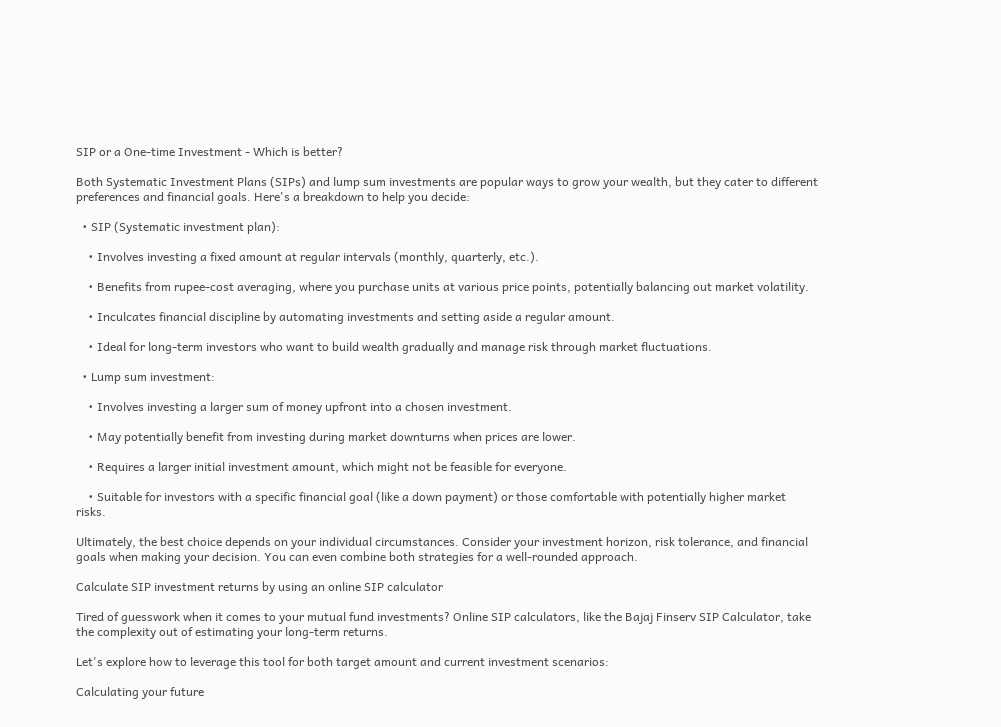SIP or a One-time Investment - Which is better?

Both Systematic Investment Plans (SIPs) and lump sum investments are popular ways to grow your wealth, but they cater to different preferences and financial goals. Here's a breakdown to help you decide:

  • SIP (Systematic investment plan):

    • Involves investing a fixed amount at regular intervals (monthly, quarterly, etc.).

    • Benefits from rupee-cost averaging, where you purchase units at various price points, potentially balancing out market volatility.

    • Inculcates financial discipline by automating investments and setting aside a regular amount.

    • Ideal for long-term investors who want to build wealth gradually and manage risk through market fluctuations.

  • Lump sum investment:

    • Involves investing a larger sum of money upfront into a chosen investment.

    • May potentially benefit from investing during market downturns when prices are lower.

    • Requires a larger initial investment amount, which might not be feasible for everyone.

    • Suitable for investors with a specific financial goal (like a down payment) or those comfortable with potentially higher market risks.

Ultimately, the best choice depends on your individual circumstances. Consider your investment horizon, risk tolerance, and financial goals when making your decision. You can even combine both strategies for a well-rounded approach.

Calculate SIP investment returns by using an online SIP calculator

Tired of guesswork when it comes to your mutual fund investments? Online SIP calculators, like the Bajaj Finserv SIP Calculator, take the complexity out of estimating your long-term returns.

Let's explore how to leverage this tool for both target amount and current investment scenarios:

Calculating your future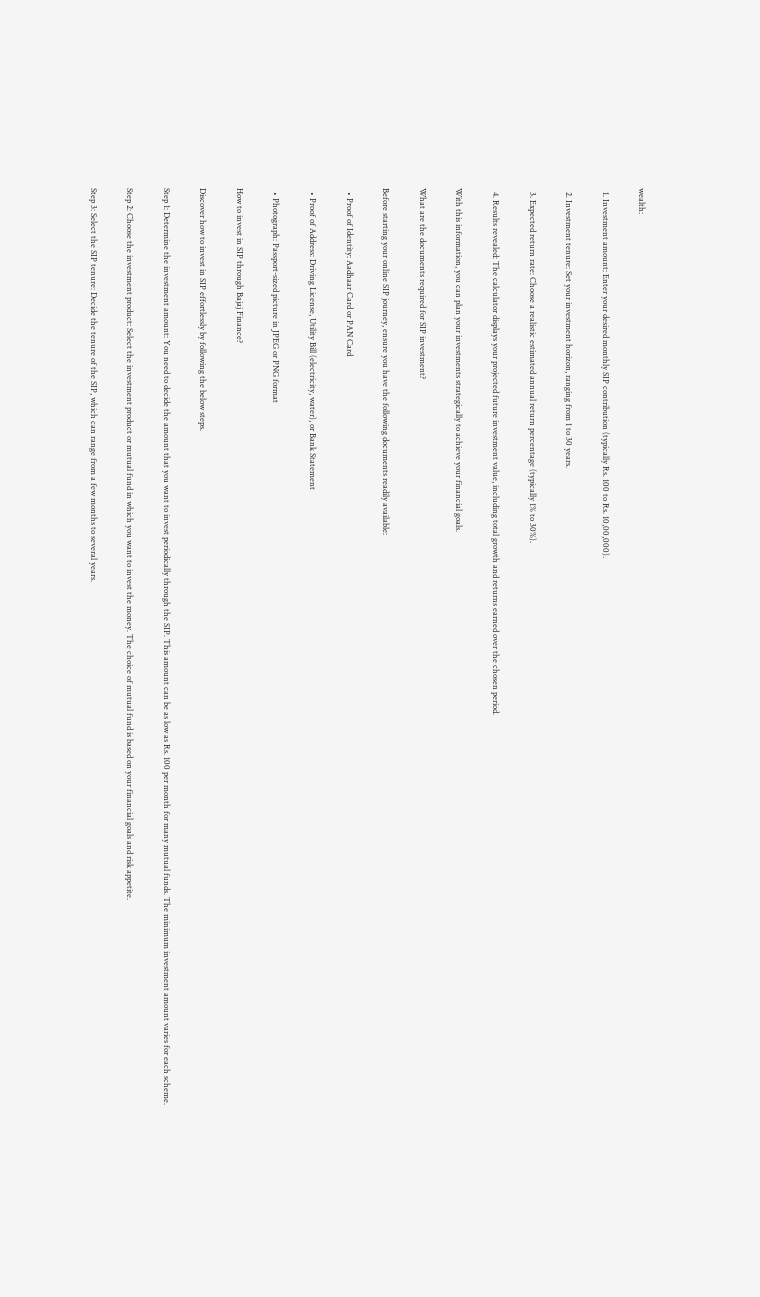wealth:

  1. Investment amount: Enter your desired monthly SIP contribution (typically Rs. 100 to Rs. 10,00,000).

  2. Investment tenure: Set your investment horizon, ranging from 1 to 30 years.

  3. Expected return rate: Choose a realistic estimated annual return percentage (typically 1% to 30%).

  4. Results revealed: The calculator displays your projected future investment value, including total growth and returns earned over the chosen period.

With this information, you can plan your investments strategically to achieve your financial goals.

What are the documents required for SIP investment?

Before starting your online SIP journey, ensure you have the following documents readily available:

  • Proof of Identity: Aadhaar Card or PAN Card

  • Proof of Address: Driving License, Utility Bill (electricity, water), or Bank Statement

  • Photograph: Passport-sized picture in JPEG or PNG format

How to invest in SIP through Bajaj Finance?

Discover how to invest in SIP effortlessly by following the below steps.

Step 1: Determine the investment amount: You need to decide the amount that you want to invest periodically through the SIP. This amount can be as low as Rs. 100 per month for many mutual funds. The minimum investment amount varies for each scheme.

Step 2: Choose the investment product: Select the investment product or mutual fund in which you want to invest the money. The choice of mutual fund is based on your financial goals and risk appetite.

Step 3: Select the SIP tenure: Decide the tenure of the SIP, which can range from a few months to several years.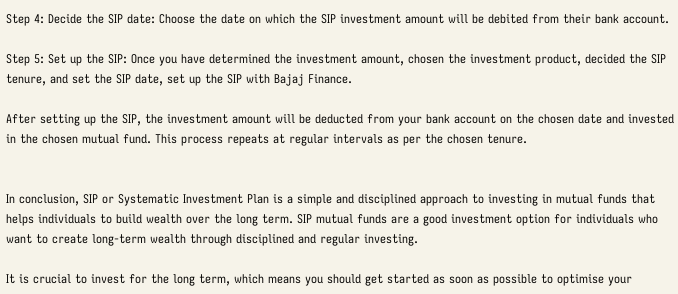Step 4: Decide the SIP date: Choose the date on which the SIP investment amount will be debited from their bank account.

Step 5: Set up the SIP: Once you have determined the investment amount, chosen the investment product, decided the SIP tenure, and set the SIP date, set up the SIP with Bajaj Finance.

After setting up the SIP, the investment amount will be deducted from your bank account on the chosen date and invested in the chosen mutual fund. This process repeats at regular intervals as per the chosen tenure.


In conclusion, SIP or Systematic Investment Plan is a simple and disciplined approach to investing in mutual funds that helps individuals to build wealth over the long term. SIP mutual funds are a good investment option for individuals who want to create long-term wealth through disciplined and regular investing.

It is crucial to invest for the long term, which means you should get started as soon as possible to optimise your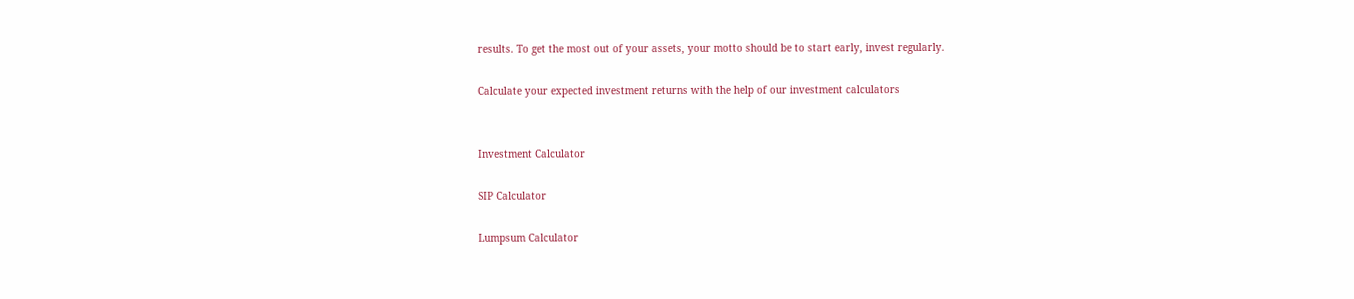results. To get the most out of your assets, your motto should be to start early, invest regularly.

Calculate your expected investment returns with the help of our investment calculators


Investment Calculator

SIP Calculator

Lumpsum Calculator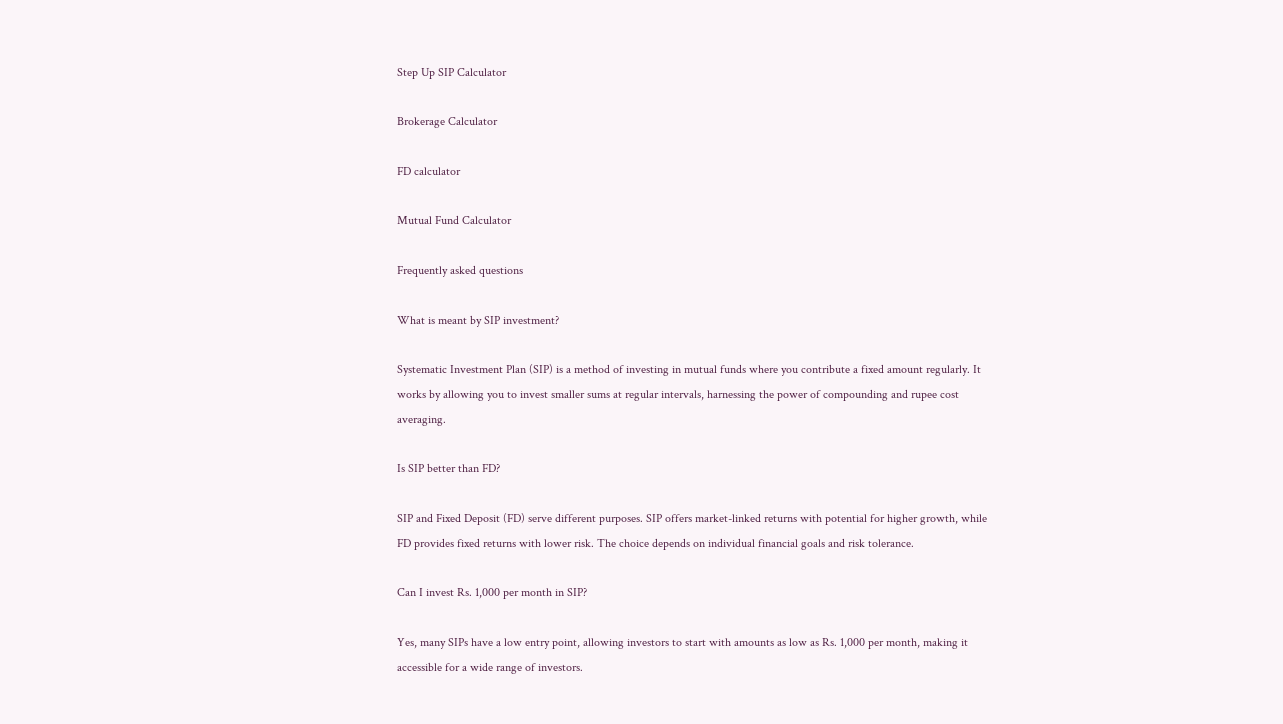Step Up SIP Calculator

Brokerage Calculator

FD calculator

Mutual Fund Calculator

Frequently asked questions

What is meant by SIP investment?

Systematic Investment Plan (SIP) is a method of investing in mutual funds where you contribute a fixed amount regularly. It works by allowing you to invest smaller sums at regular intervals, harnessing the power of compounding and rupee cost averaging.

Is SIP better than FD?

SIP and Fixed Deposit (FD) serve different purposes. SIP offers market-linked returns with potential for higher growth, while FD provides fixed returns with lower risk. The choice depends on individual financial goals and risk tolerance.

Can I invest Rs. 1,000 per month in SIP?

Yes, many SIPs have a low entry point, allowing investors to start with amounts as low as Rs. 1,000 per month, making it accessible for a wide range of investors.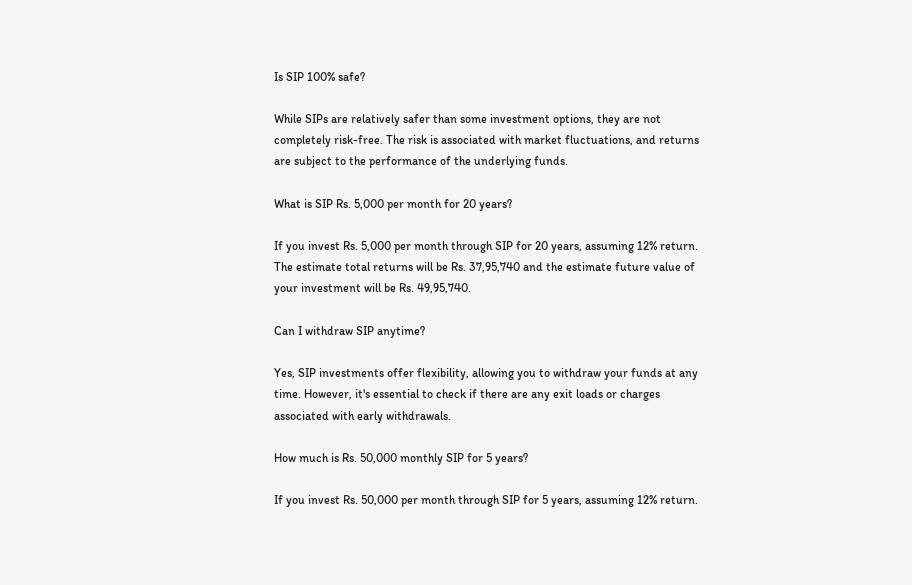Is SIP 100% safe?

While SIPs are relatively safer than some investment options, they are not completely risk-free. The risk is associated with market fluctuations, and returns are subject to the performance of the underlying funds.

What is SIP Rs. 5,000 per month for 20 years?

If you invest Rs. 5,000 per month through SIP for 20 years, assuming 12% return. The estimate total returns will be Rs. 37,95,740 and the estimate future value of your investment will be Rs. 49,95,740.

Can I withdraw SIP anytime?

Yes, SIP investments offer flexibility, allowing you to withdraw your funds at any time. However, it's essential to check if there are any exit loads or charges associated with early withdrawals.

How much is Rs. 50,000 monthly SIP for 5 years?

If you invest Rs. 50,000 per month through SIP for 5 years, assuming 12% return.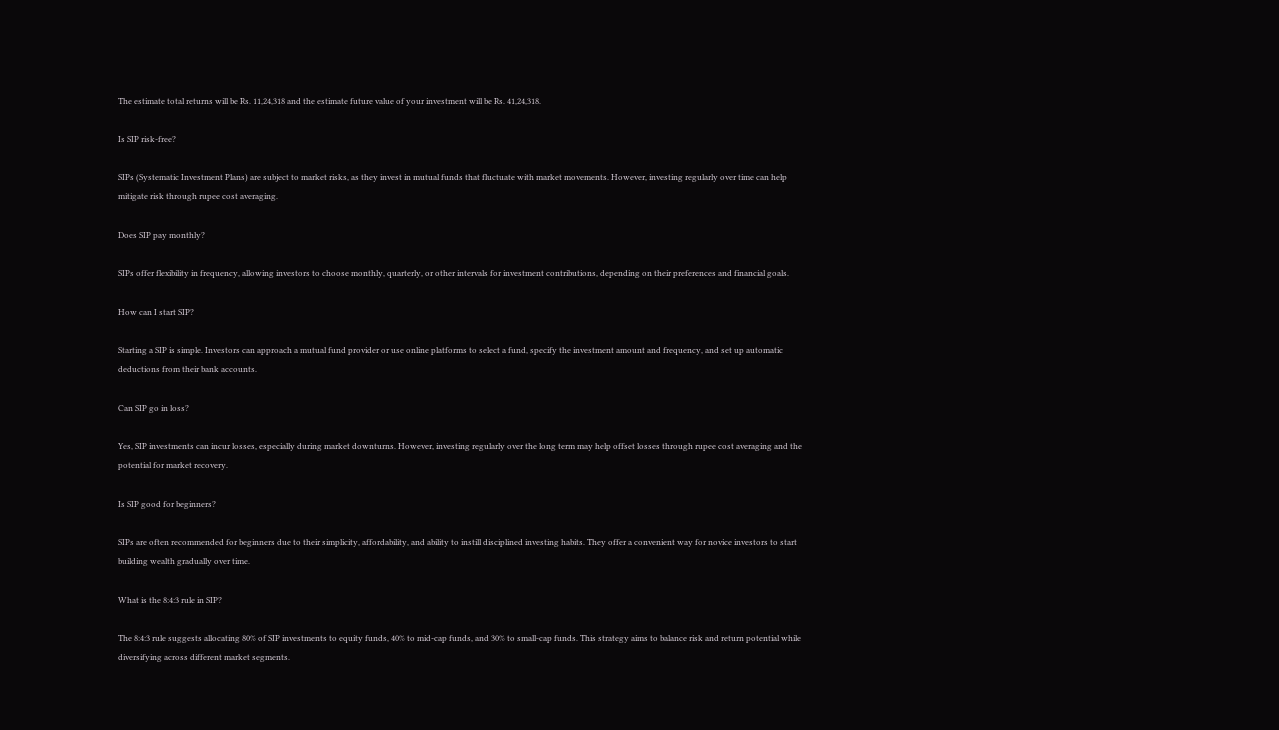The estimate total returns will be Rs. 11,24,318 and the estimate future value of your investment will be Rs. 41,24,318.

Is SIP risk-free?

SIPs (Systematic Investment Plans) are subject to market risks, as they invest in mutual funds that fluctuate with market movements. However, investing regularly over time can help mitigate risk through rupee cost averaging.

Does SIP pay monthly?

SIPs offer flexibility in frequency, allowing investors to choose monthly, quarterly, or other intervals for investment contributions, depending on their preferences and financial goals.

How can I start SIP?

Starting a SIP is simple. Investors can approach a mutual fund provider or use online platforms to select a fund, specify the investment amount and frequency, and set up automatic deductions from their bank accounts.

Can SIP go in loss?

Yes, SIP investments can incur losses, especially during market downturns. However, investing regularly over the long term may help offset losses through rupee cost averaging and the potential for market recovery.

Is SIP good for beginners?

SIPs are often recommended for beginners due to their simplicity, affordability, and ability to instill disciplined investing habits. They offer a convenient way for novice investors to start building wealth gradually over time.

What is the 8:4:3 rule in SIP?

The 8:4:3 rule suggests allocating 80% of SIP investments to equity funds, 40% to mid-cap funds, and 30% to small-cap funds. This strategy aims to balance risk and return potential while diversifying across different market segments.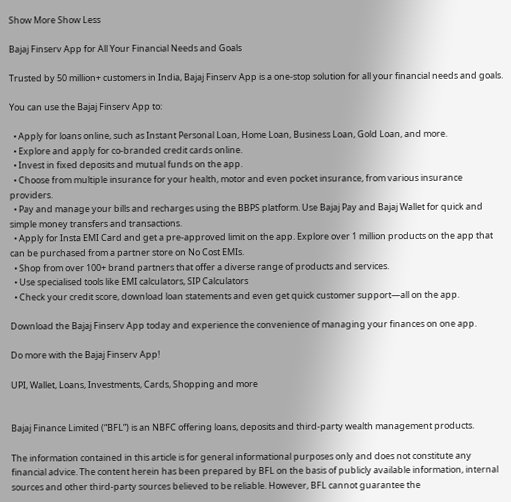Show More Show Less

Bajaj Finserv App for All Your Financial Needs and Goals

Trusted by 50 million+ customers in India, Bajaj Finserv App is a one-stop solution for all your financial needs and goals.

You can use the Bajaj Finserv App to:

  • Apply for loans online, such as Instant Personal Loan, Home Loan, Business Loan, Gold Loan, and more.
  • Explore and apply for co-branded credit cards online.
  • Invest in fixed deposits and mutual funds on the app.
  • Choose from multiple insurance for your health, motor and even pocket insurance, from various insurance providers.
  • Pay and manage your bills and recharges using the BBPS platform. Use Bajaj Pay and Bajaj Wallet for quick and simple money transfers and transactions.
  • Apply for Insta EMI Card and get a pre-approved limit on the app. Explore over 1 million products on the app that can be purchased from a partner store on No Cost EMIs.
  • Shop from over 100+ brand partners that offer a diverse range of products and services.
  • Use specialised tools like EMI calculators, SIP Calculators
  • Check your credit score, download loan statements and even get quick customer support—all on the app.

Download the Bajaj Finserv App today and experience the convenience of managing your finances on one app.

Do more with the Bajaj Finserv App!

UPI, Wallet, Loans, Investments, Cards, Shopping and more


Bajaj Finance Limited (“BFL”) is an NBFC offering loans, deposits and third-party wealth management products.

The information contained in this article is for general informational purposes only and does not constitute any financial advice. The content herein has been prepared by BFL on the basis of publicly available information, internal sources and other third-party sources believed to be reliable. However, BFL cannot guarantee the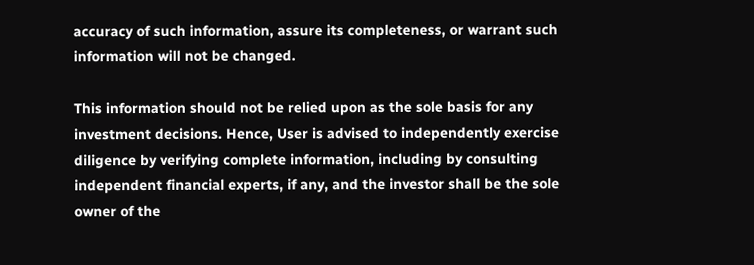accuracy of such information, assure its completeness, or warrant such information will not be changed.

This information should not be relied upon as the sole basis for any investment decisions. Hence, User is advised to independently exercise diligence by verifying complete information, including by consulting independent financial experts, if any, and the investor shall be the sole owner of the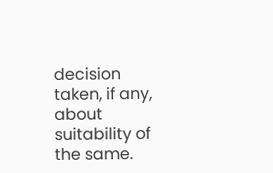decision taken, if any, about suitability of the same.